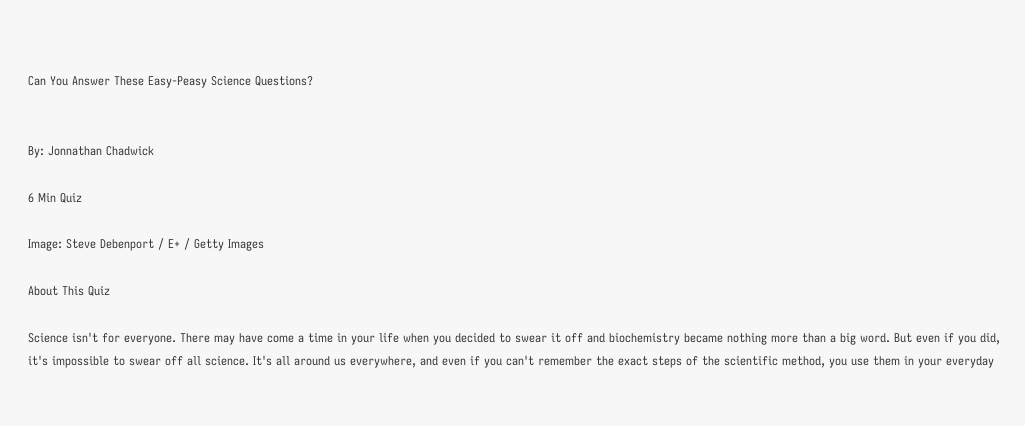Can You Answer These Easy-Peasy Science Questions?


By: Jonnathan Chadwick

6 Min Quiz

Image: Steve Debenport / E+ / Getty Images

About This Quiz

Science isn't for everyone. There may have come a time in your life when you decided to swear it off and biochemistry became nothing more than a big word. But even if you did, it's impossible to swear off all science. It's all around us everywhere, and even if you can't remember the exact steps of the scientific method, you use them in your everyday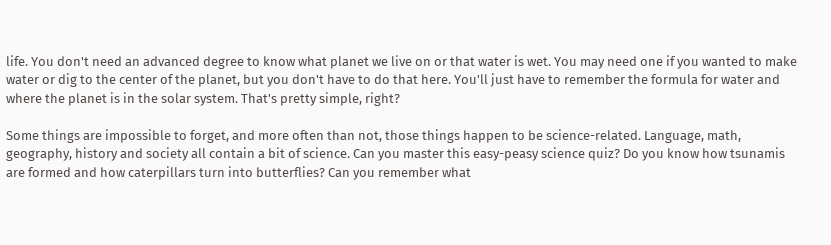life. You don't need an advanced degree to know what planet we live on or that water is wet. You may need one if you wanted to make water or dig to the center of the planet, but you don't have to do that here. You'll just have to remember the formula for water and where the planet is in the solar system. That's pretty simple, right?

Some things are impossible to forget, and more often than not, those things happen to be science-related. Language, math, geography, history and society all contain a bit of science. Can you master this easy-peasy science quiz? Do you know how tsunamis are formed and how caterpillars turn into butterflies? Can you remember what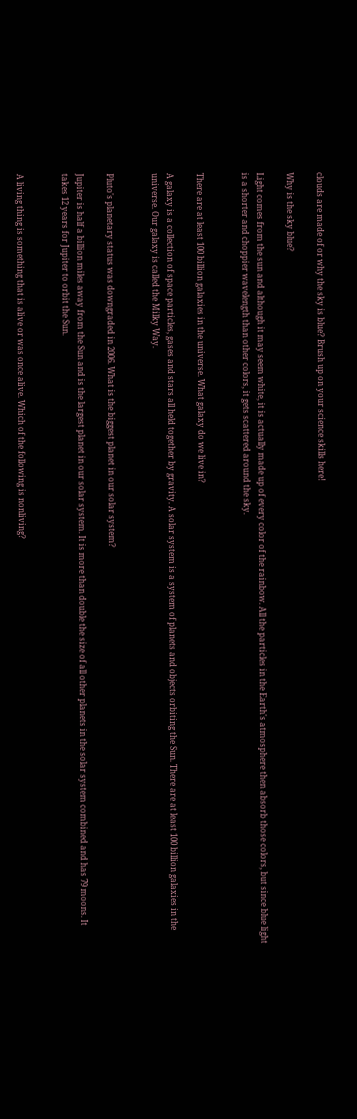clouds are made of or why the sky is blue? Brush up on your science skills here!

Why is the sky blue?

Light comes from the sun and although it may seem white, it is actually made up of every color of the rainbow. All the particles in the Earth's atmosphere then absorb those colors, but since blue light is a shorter and choppier wavelength than other colors, it gets scattered around the sky.


There are at least 100 billion galaxies in the universe. What galaxy do we live in?

A galaxy is a collection of space particles, gases and stars all held together by gravity. A solar system is a system of planets and objects orbiting the Sun. There are at least 100 billion galaxies in the universe. Our galaxy is called the Milky Way.


Pluto's planetary status was downgraded in 2006. What is the biggest planet in our solar system?

Jupiter is half a billion miles away from the Sun and is the largest planet in our solar system. It is more than double the size of all other planets in the solar system combined and has 79 moons. It takes 12 years for Jupiter to orbit the Sun.


A living thing is something that is alive or was once alive. Which of the following is nonliving?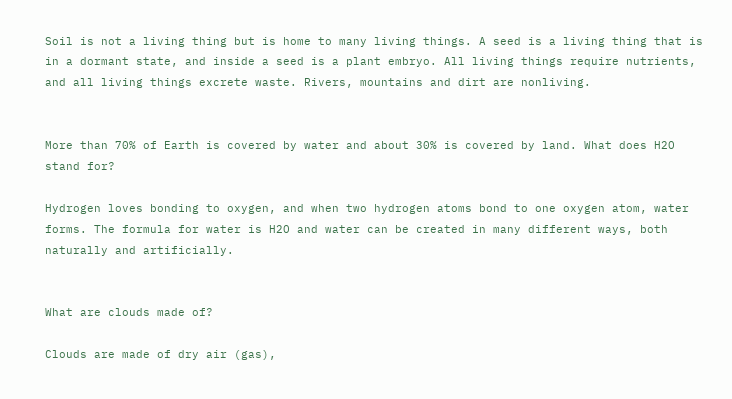Soil is not a living thing but is home to many living things. A seed is a living thing that is in a dormant state, and inside a seed is a plant embryo. All living things require nutrients, and all living things excrete waste. Rivers, mountains and dirt are nonliving.


More than 70% of Earth is covered by water and about 30% is covered by land. What does H2O stand for?

Hydrogen loves bonding to oxygen, and when two hydrogen atoms bond to one oxygen atom, water forms. The formula for water is H2O and water can be created in many different ways, both naturally and artificially.


What are clouds made of?

Clouds are made of dry air (gas),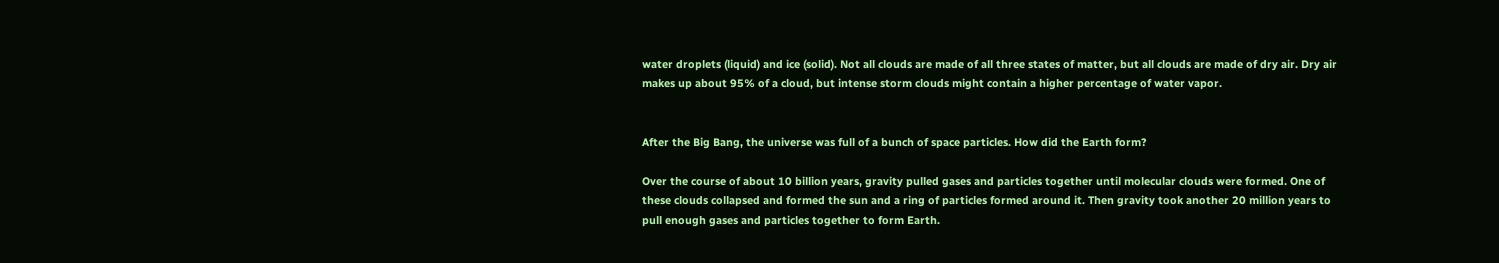water droplets (liquid) and ice (solid). Not all clouds are made of all three states of matter, but all clouds are made of dry air. Dry air makes up about 95% of a cloud, but intense storm clouds might contain a higher percentage of water vapor.


After the Big Bang, the universe was full of a bunch of space particles. How did the Earth form?

Over the course of about 10 billion years, gravity pulled gases and particles together until molecular clouds were formed. One of these clouds collapsed and formed the sun and a ring of particles formed around it. Then gravity took another 20 million years to pull enough gases and particles together to form Earth.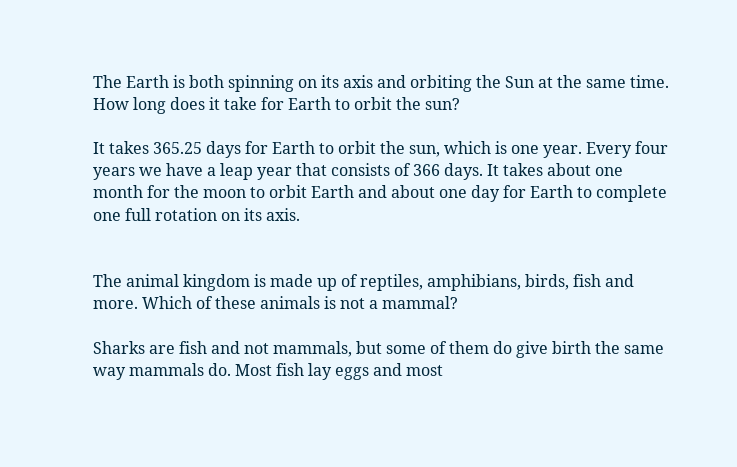The Earth is both spinning on its axis and orbiting the Sun at the same time. How long does it take for Earth to orbit the sun?

It takes 365.25 days for Earth to orbit the sun, which is one year. Every four years we have a leap year that consists of 366 days. It takes about one month for the moon to orbit Earth and about one day for Earth to complete one full rotation on its axis.


The animal kingdom is made up of reptiles, amphibians, birds, fish and more. Which of these animals is not a mammal?

Sharks are fish and not mammals, but some of them do give birth the same way mammals do. Most fish lay eggs and most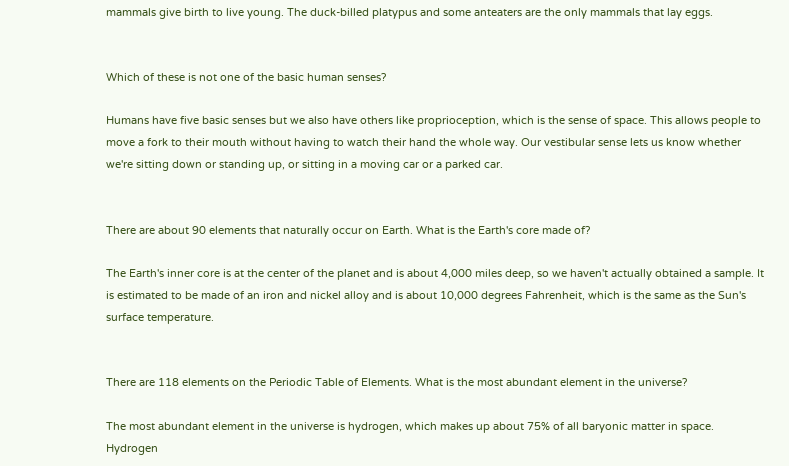mammals give birth to live young. The duck-billed platypus and some anteaters are the only mammals that lay eggs.


Which of these is not one of the basic human senses?

Humans have five basic senses but we also have others like proprioception, which is the sense of space. This allows people to move a fork to their mouth without having to watch their hand the whole way. Our vestibular sense lets us know whether we're sitting down or standing up, or sitting in a moving car or a parked car.


There are about 90 elements that naturally occur on Earth. What is the Earth's core made of?

The Earth's inner core is at the center of the planet and is about 4,000 miles deep, so we haven't actually obtained a sample. It is estimated to be made of an iron and nickel alloy and is about 10,000 degrees Fahrenheit, which is the same as the Sun's surface temperature.


There are 118 elements on the Periodic Table of Elements. What is the most abundant element in the universe?

The most abundant element in the universe is hydrogen, which makes up about 75% of all baryonic matter in space. Hydrogen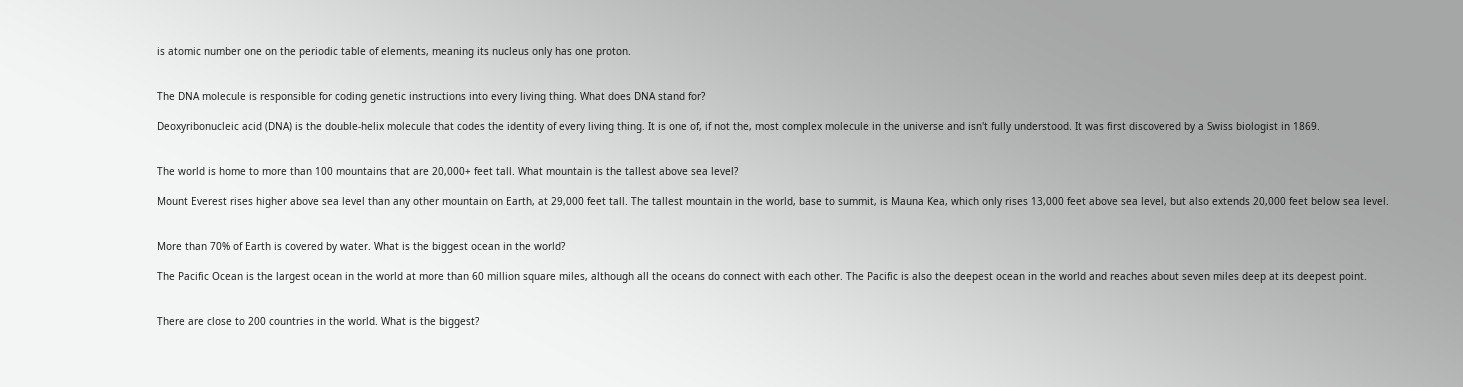is atomic number one on the periodic table of elements, meaning its nucleus only has one proton.


The DNA molecule is responsible for coding genetic instructions into every living thing. What does DNA stand for?

Deoxyribonucleic acid (DNA) is the double-helix molecule that codes the identity of every living thing. It is one of, if not the, most complex molecule in the universe and isn't fully understood. It was first discovered by a Swiss biologist in 1869.


The world is home to more than 100 mountains that are 20,000+ feet tall. What mountain is the tallest above sea level?

Mount Everest rises higher above sea level than any other mountain on Earth, at 29,000 feet tall. The tallest mountain in the world, base to summit, is Mauna Kea, which only rises 13,000 feet above sea level, but also extends 20,000 feet below sea level.


More than 70% of Earth is covered by water. What is the biggest ocean in the world?

The Pacific Ocean is the largest ocean in the world at more than 60 million square miles, although all the oceans do connect with each other. The Pacific is also the deepest ocean in the world and reaches about seven miles deep at its deepest point.


There are close to 200 countries in the world. What is the biggest?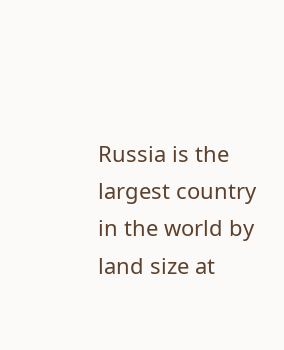Russia is the largest country in the world by land size at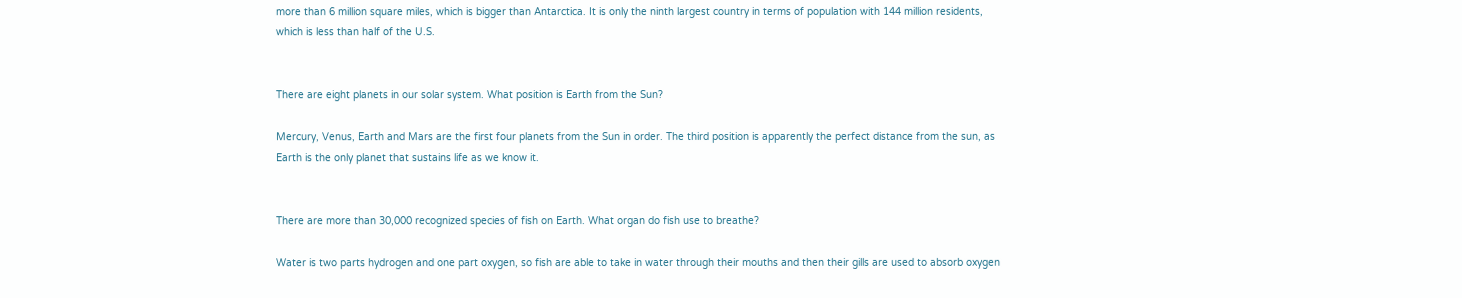more than 6 million square miles, which is bigger than Antarctica. It is only the ninth largest country in terms of population with 144 million residents, which is less than half of the U.S.


There are eight planets in our solar system. What position is Earth from the Sun?

Mercury, Venus, Earth and Mars are the first four planets from the Sun in order. The third position is apparently the perfect distance from the sun, as Earth is the only planet that sustains life as we know it.


There are more than 30,000 recognized species of fish on Earth. What organ do fish use to breathe?

Water is two parts hydrogen and one part oxygen, so fish are able to take in water through their mouths and then their gills are used to absorb oxygen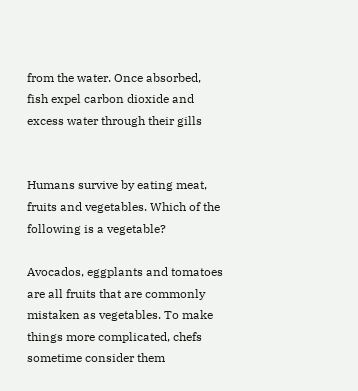from the water. Once absorbed, fish expel carbon dioxide and excess water through their gills


Humans survive by eating meat, fruits and vegetables. Which of the following is a vegetable?

Avocados, eggplants and tomatoes are all fruits that are commonly mistaken as vegetables. To make things more complicated, chefs sometime consider them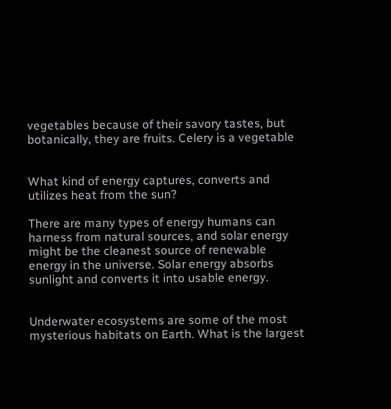vegetables because of their savory tastes, but botanically, they are fruits. Celery is a vegetable


What kind of energy captures, converts and utilizes heat from the sun?

There are many types of energy humans can harness from natural sources, and solar energy might be the cleanest source of renewable energy in the universe. Solar energy absorbs sunlight and converts it into usable energy.


Underwater ecosystems are some of the most mysterious habitats on Earth. What is the largest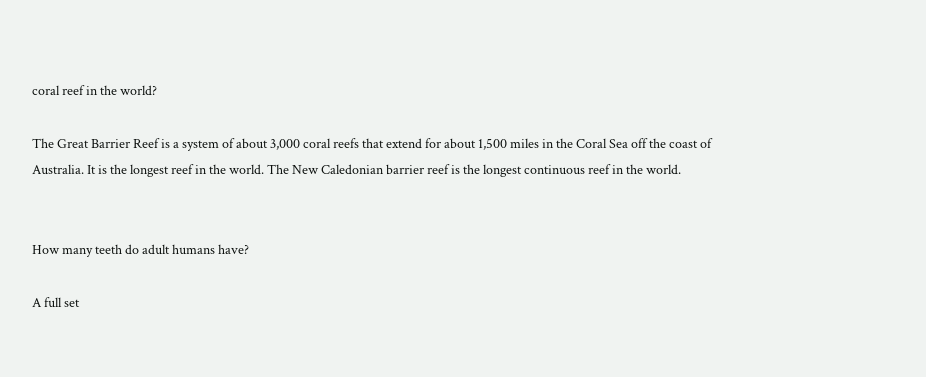coral reef in the world?

The Great Barrier Reef is a system of about 3,000 coral reefs that extend for about 1,500 miles in the Coral Sea off the coast of Australia. It is the longest reef in the world. The New Caledonian barrier reef is the longest continuous reef in the world.


How many teeth do adult humans have?

A full set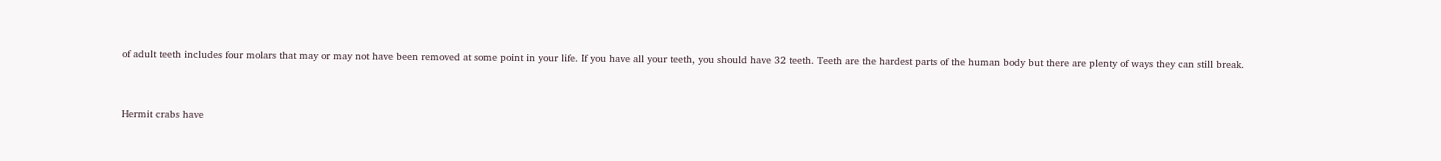of adult teeth includes four molars that may or may not have been removed at some point in your life. If you have all your teeth, you should have 32 teeth. Teeth are the hardest parts of the human body but there are plenty of ways they can still break.


Hermit crabs have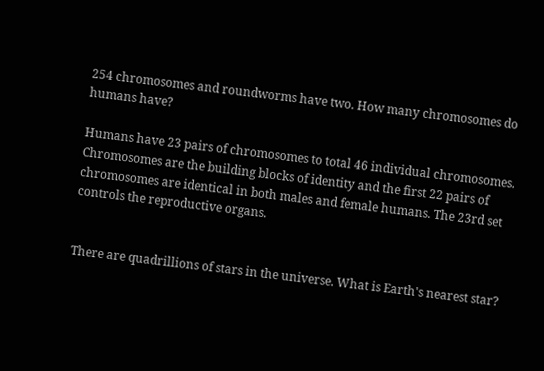254 chromosomes and roundworms have two. How many chromosomes do humans have?

Humans have 23 pairs of chromosomes to total 46 individual chromosomes. Chromosomes are the building blocks of identity and the first 22 pairs of chromosomes are identical in both males and female humans. The 23rd set controls the reproductive organs.


There are quadrillions of stars in the universe. What is Earth's nearest star?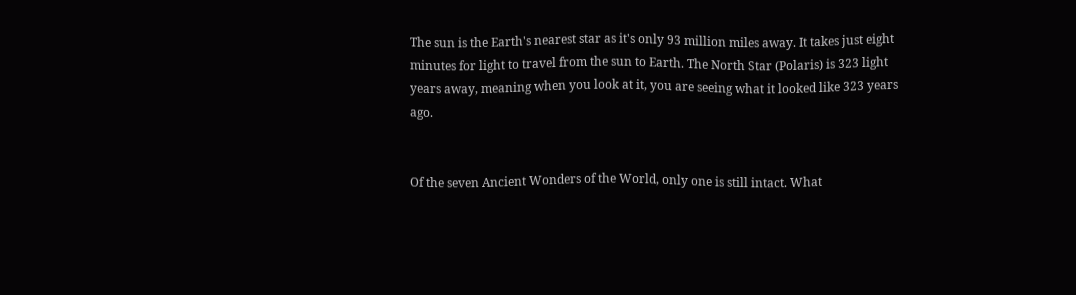The sun is the Earth's nearest star as it's only 93 million miles away. It takes just eight minutes for light to travel from the sun to Earth. The North Star (Polaris) is 323 light years away, meaning when you look at it, you are seeing what it looked like 323 years ago.


Of the seven Ancient Wonders of the World, only one is still intact. What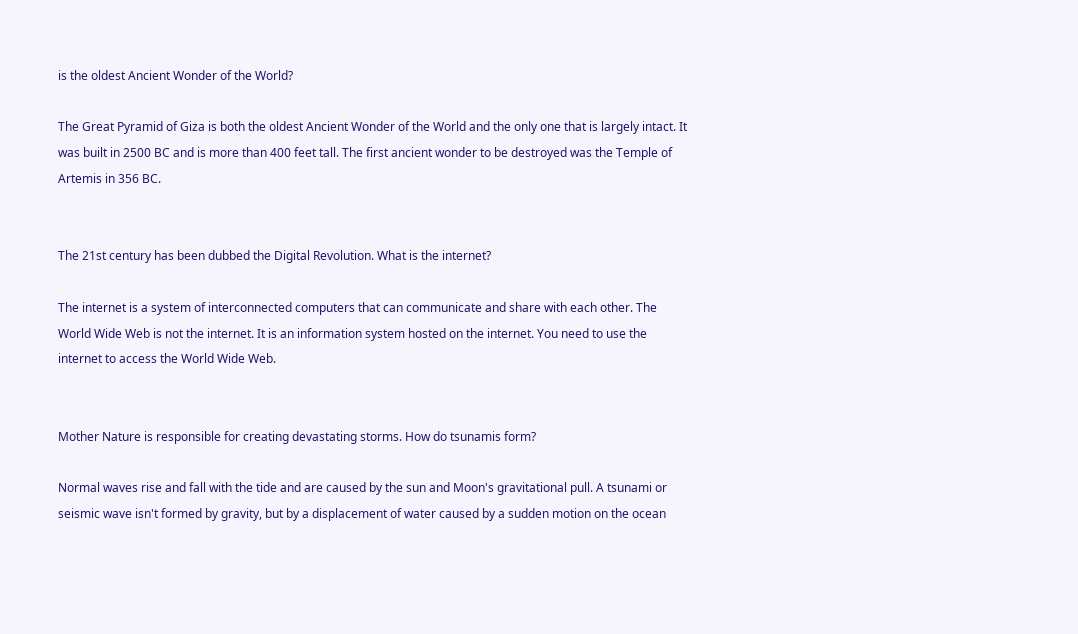is the oldest Ancient Wonder of the World?

The Great Pyramid of Giza is both the oldest Ancient Wonder of the World and the only one that is largely intact. It was built in 2500 BC and is more than 400 feet tall. The first ancient wonder to be destroyed was the Temple of Artemis in 356 BC.


The 21st century has been dubbed the Digital Revolution. What is the internet?

The internet is a system of interconnected computers that can communicate and share with each other. The World Wide Web is not the internet. It is an information system hosted on the internet. You need to use the internet to access the World Wide Web.


Mother Nature is responsible for creating devastating storms. How do tsunamis form?

Normal waves rise and fall with the tide and are caused by the sun and Moon's gravitational pull. A tsunami or seismic wave isn't formed by gravity, but by a displacement of water caused by a sudden motion on the ocean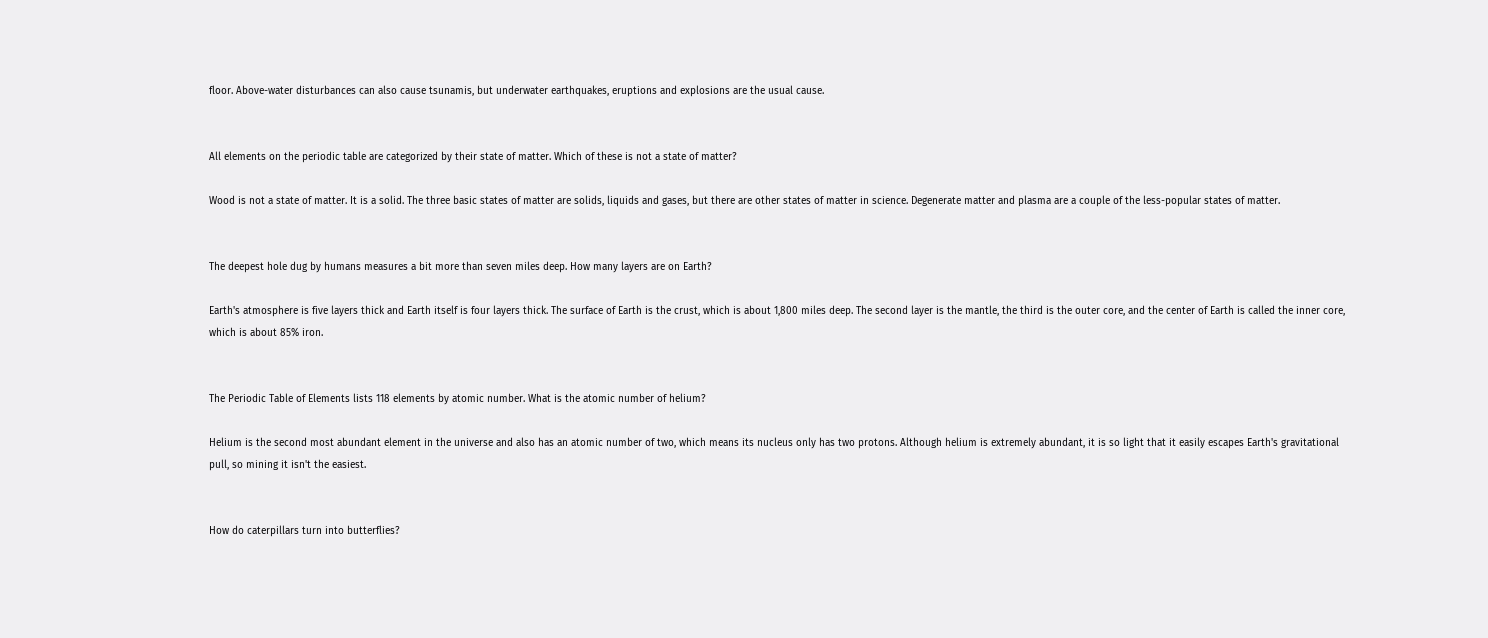floor. Above-water disturbances can also cause tsunamis, but underwater earthquakes, eruptions and explosions are the usual cause.


All elements on the periodic table are categorized by their state of matter. Which of these is not a state of matter?

Wood is not a state of matter. It is a solid. The three basic states of matter are solids, liquids and gases, but there are other states of matter in science. Degenerate matter and plasma are a couple of the less-popular states of matter.


The deepest hole dug by humans measures a bit more than seven miles deep. How many layers are on Earth?

Earth's atmosphere is five layers thick and Earth itself is four layers thick. The surface of Earth is the crust, which is about 1,800 miles deep. The second layer is the mantle, the third is the outer core, and the center of Earth is called the inner core, which is about 85% iron.


The Periodic Table of Elements lists 118 elements by atomic number. What is the atomic number of helium?

Helium is the second most abundant element in the universe and also has an atomic number of two, which means its nucleus only has two protons. Although helium is extremely abundant, it is so light that it easily escapes Earth's gravitational pull, so mining it isn't the easiest.


How do caterpillars turn into butterflies?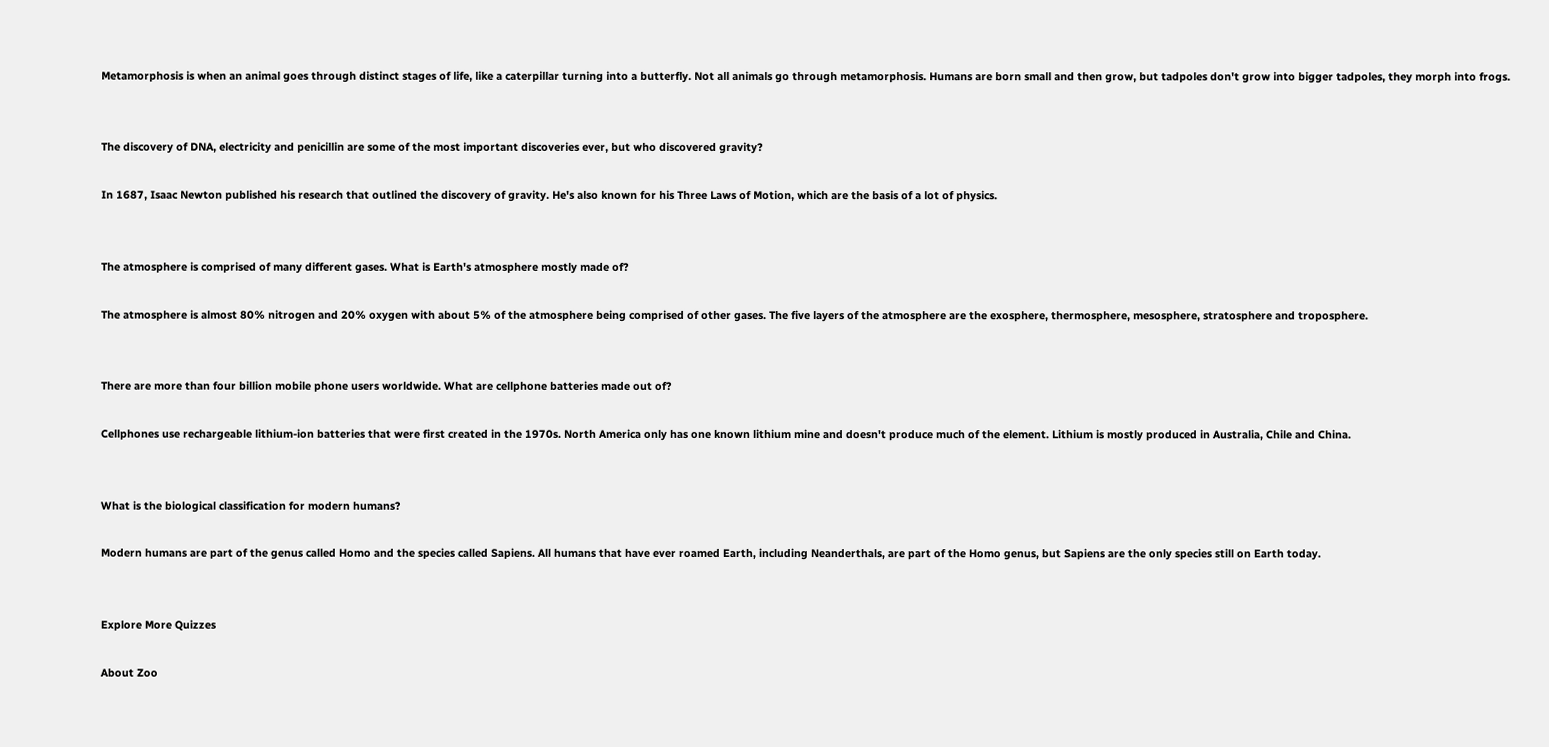Metamorphosis is when an animal goes through distinct stages of life, like a caterpillar turning into a butterfly. Not all animals go through metamorphosis. Humans are born small and then grow, but tadpoles don't grow into bigger tadpoles, they morph into frogs.


The discovery of DNA, electricity and penicillin are some of the most important discoveries ever, but who discovered gravity?

In 1687, Isaac Newton published his research that outlined the discovery of gravity. He's also known for his Three Laws of Motion, which are the basis of a lot of physics.


The atmosphere is comprised of many different gases. What is Earth's atmosphere mostly made of?

The atmosphere is almost 80% nitrogen and 20% oxygen with about 5% of the atmosphere being comprised of other gases. The five layers of the atmosphere are the exosphere, thermosphere, mesosphere, stratosphere and troposphere.


There are more than four billion mobile phone users worldwide. What are cellphone batteries made out of?

Cellphones use rechargeable lithium-ion batteries that were first created in the 1970s. North America only has one known lithium mine and doesn't produce much of the element. Lithium is mostly produced in Australia, Chile and China.


What is the biological classification for modern humans?

Modern humans are part of the genus called Homo and the species called Sapiens. All humans that have ever roamed Earth, including Neanderthals, are part of the Homo genus, but Sapiens are the only species still on Earth today.


Explore More Quizzes

About Zoo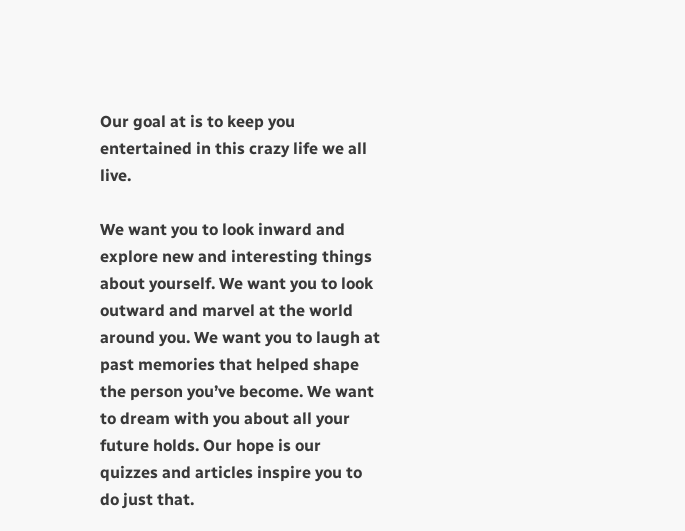Our goal at is to keep you entertained in this crazy life we all live.

We want you to look inward and explore new and interesting things about yourself. We want you to look outward and marvel at the world around you. We want you to laugh at past memories that helped shape the person you’ve become. We want to dream with you about all your future holds. Our hope is our quizzes and articles inspire you to do just that.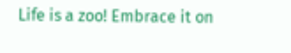Life is a zoo! Embrace it on